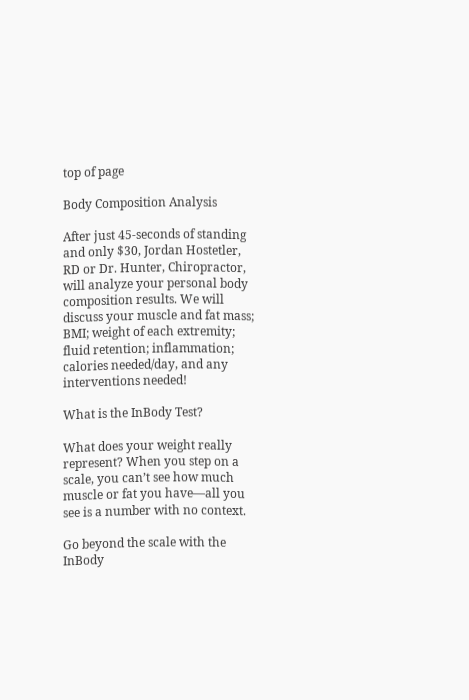top of page

Body Composition Analysis

After just 45-seconds of standing and only $30, Jordan Hostetler, RD or Dr. Hunter, Chiropractor, will analyze your personal body composition results. We will discuss your muscle and fat mass; BMI; weight of each extremity; fluid retention; inflammation; calories needed/day, and any interventions needed!

What is the InBody Test?

What does your weight really represent? When you step on a scale, you can’t see how much muscle or fat you have—all you see is a number with no context.

Go beyond the scale with the InBody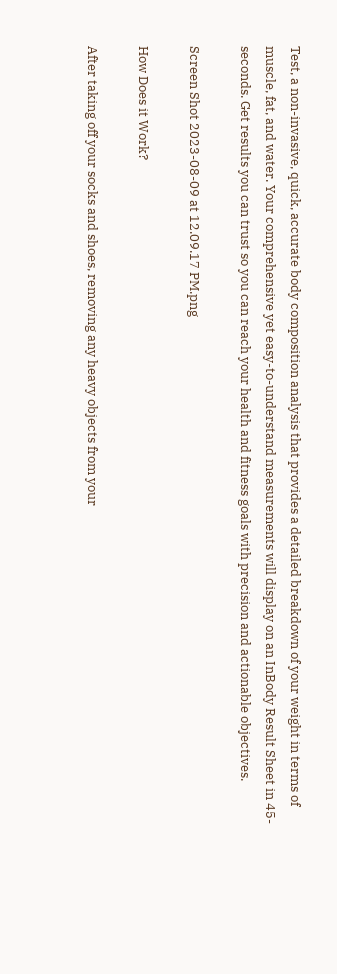Test, a non-invasive, quick, accurate body composition analysis that provides a detailed breakdown of your weight in terms of muscle, fat, and water. Your comprehensive yet easy-to-understand measurements will display on an InBody Result Sheet in 45-seconds. Get results you can trust so you can reach your health and fitness goals with precision and actionable objectives.

Screen Shot 2023-08-09 at 12.09.17 PM.png

How Does it Work?

After taking off your socks and shoes, removing any heavy objects from your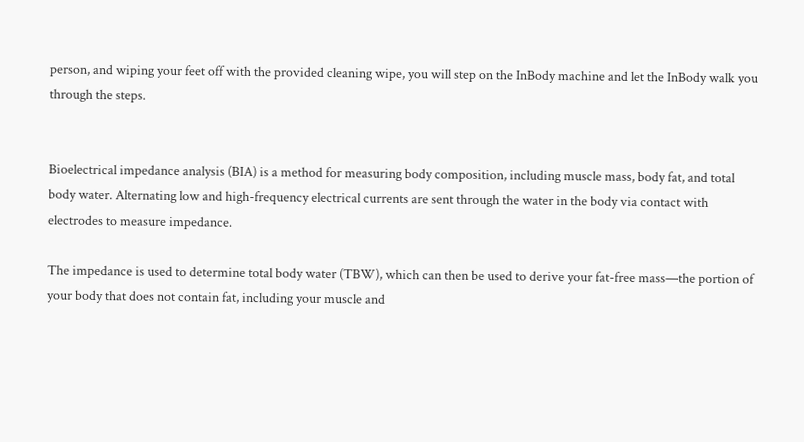person, and wiping your feet off with the provided cleaning wipe, you will step on the InBody machine and let the InBody walk you through the steps.


Bioelectrical impedance analysis (BIA) is a method for measuring body composition, including muscle mass, body fat, and total body water. Alternating low and high-frequency electrical currents are sent through the water in the body via contact with electrodes to measure impedance.

The impedance is used to determine total body water (TBW), which can then be used to derive your fat-free mass—the portion of your body that does not contain fat, including your muscle and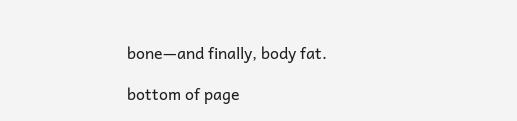bone—and finally, body fat.

bottom of page